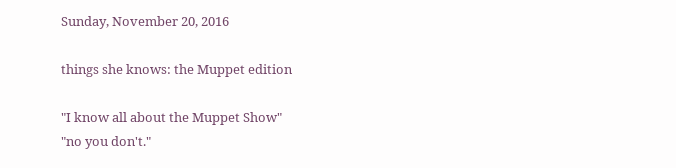Sunday, November 20, 2016

things she knows: the Muppet edition

"I know all about the Muppet Show"
"no you don't."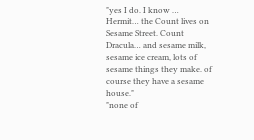"yes I do. I know … Hermit… the Count lives on Sesame Street. Count Dracula… and sesame milk, sesame ice cream, lots of sesame things they make. of course they have a sesame house."
"none of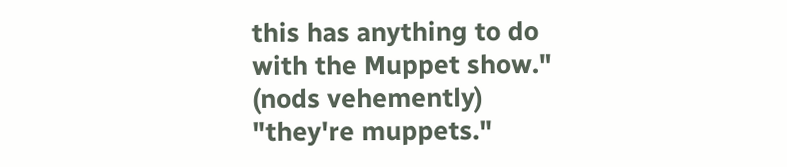this has anything to do with the Muppet show."
(nods vehemently) "they're muppets."